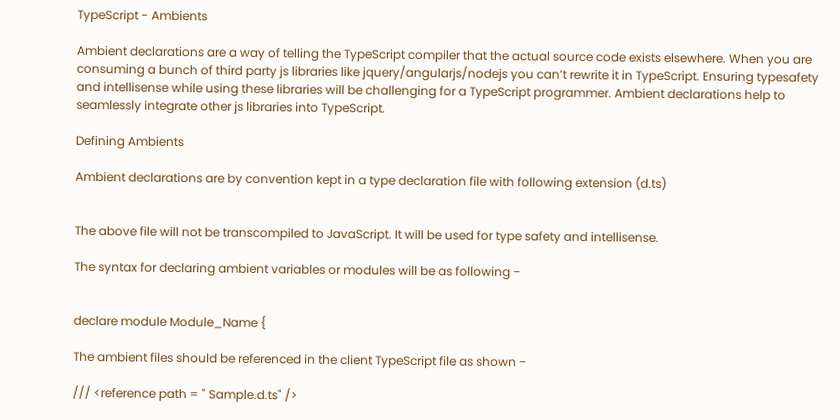TypeScript - Ambients

Ambient declarations are a way of telling the TypeScript compiler that the actual source code exists elsewhere. When you are consuming a bunch of third party js libraries like jquery/angularjs/nodejs you can’t rewrite it in TypeScript. Ensuring typesafety and intellisense while using these libraries will be challenging for a TypeScript programmer. Ambient declarations help to seamlessly integrate other js libraries into TypeScript.

Defining Ambients

Ambient declarations are by convention kept in a type declaration file with following extension (d.ts)


The above file will not be transcompiled to JavaScript. It will be used for type safety and intellisense.

The syntax for declaring ambient variables or modules will be as following −


declare module Module_Name {

The ambient files should be referenced in the client TypeScript file as shown −

/// <reference path = " Sample.d.ts" />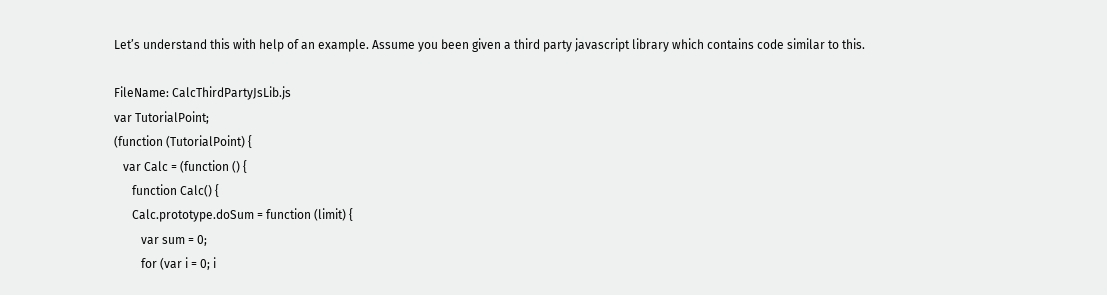Let’s understand this with help of an example. Assume you been given a third party javascript library which contains code similar to this.

FileName: CalcThirdPartyJsLib.js
var TutorialPoint;
(function (TutorialPoint) {
   var Calc = (function () {
      function Calc() {
      Calc.prototype.doSum = function (limit) {
         var sum = 0;
         for (var i = 0; i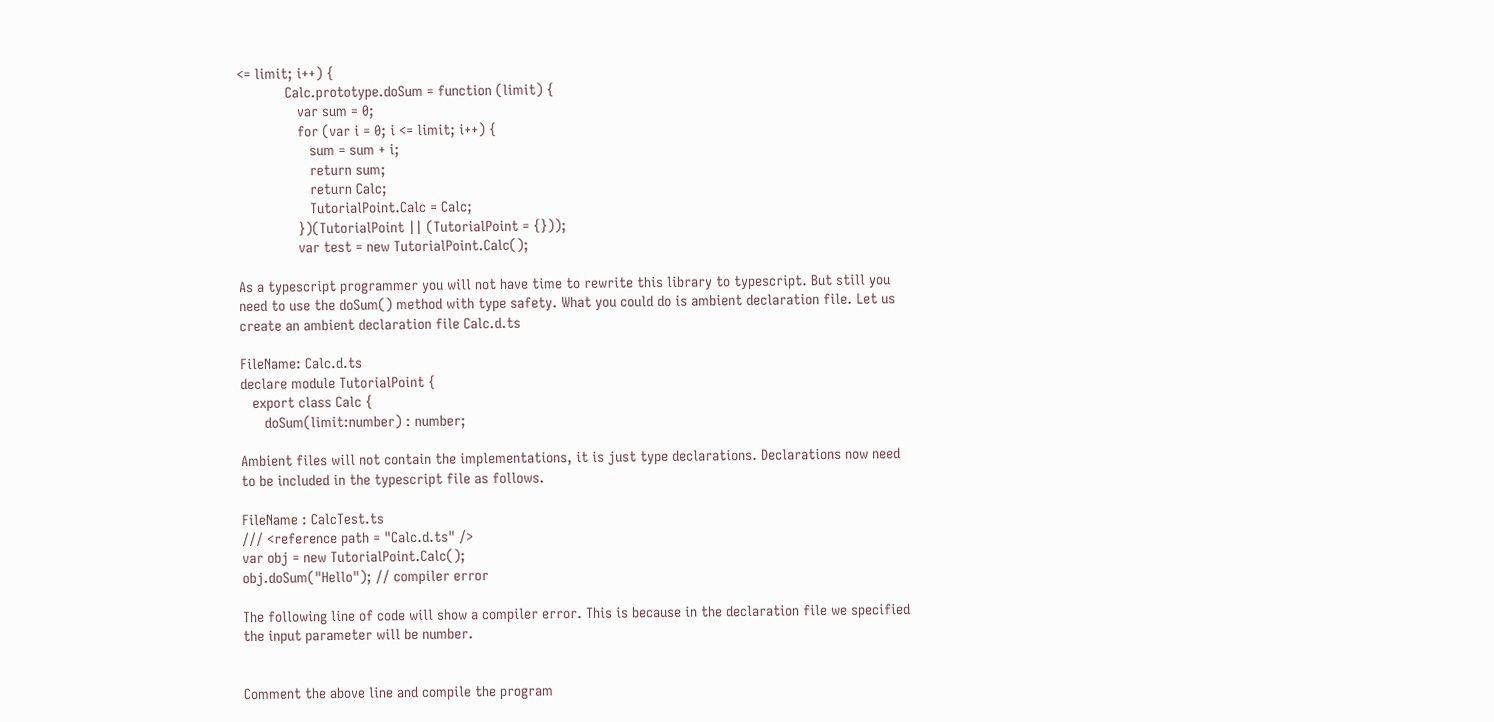<= limit; i++) {
            Calc.prototype.doSum = function (limit) {
               var sum = 0;
               for (var i = 0; i <= limit; i++) {
                  sum = sum + i;
                  return sum;
                  return Calc;
                  TutorialPoint.Calc = Calc;
               })(TutorialPoint || (TutorialPoint = {}));
               var test = new TutorialPoint.Calc();

As a typescript programmer you will not have time to rewrite this library to typescript. But still you need to use the doSum() method with type safety. What you could do is ambient declaration file. Let us create an ambient declaration file Calc.d.ts

FileName: Calc.d.ts
declare module TutorialPoint {
   export class Calc {
      doSum(limit:number) : number;

Ambient files will not contain the implementations, it is just type declarations. Declarations now need to be included in the typescript file as follows.

FileName : CalcTest.ts
/// <reference path = "Calc.d.ts" />
var obj = new TutorialPoint.Calc();
obj.doSum("Hello"); // compiler error

The following line of code will show a compiler error. This is because in the declaration file we specified the input parameter will be number.


Comment the above line and compile the program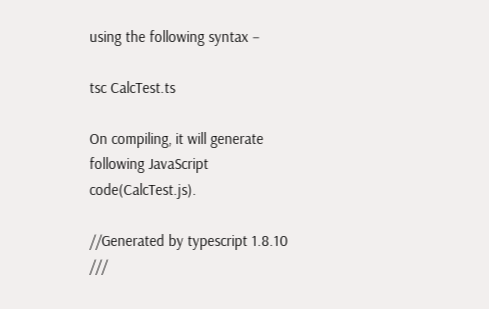using the following syntax −

tsc CalcTest.ts

On compiling, it will generate following JavaScript code(CalcTest.js).

//Generated by typescript 1.8.10
///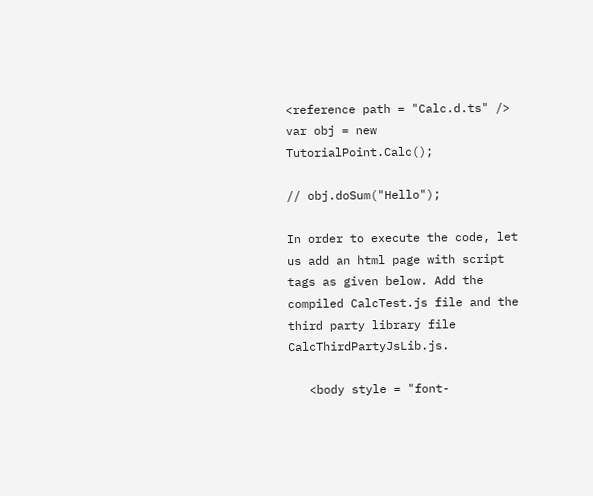<reference path = "Calc.d.ts" />
var obj = new TutorialPoint.Calc();

// obj.doSum("Hello");

In order to execute the code, let us add an html page with script tags as given below. Add the compiled CalcTest.js file and the third party library file CalcThirdPartyJsLib.js.

   <body style = "font-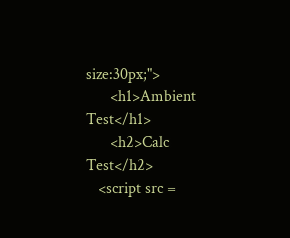size:30px;">
      <h1>Ambient Test</h1>
      <h2>Calc Test</h2>
   <script src =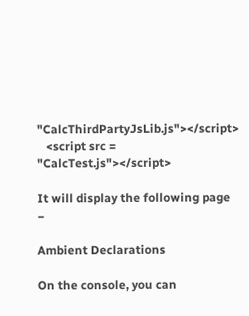"CalcThirdPartyJsLib.js"></script>
   <script src = "CalcTest.js"></script>

It will display the following page −

Ambient Declarations

On the console, you can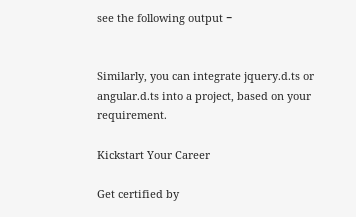see the following output −


Similarly, you can integrate jquery.d.ts or angular.d.ts into a project, based on your requirement.

Kickstart Your Career

Get certified by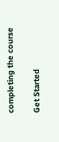completing the course

Get Started